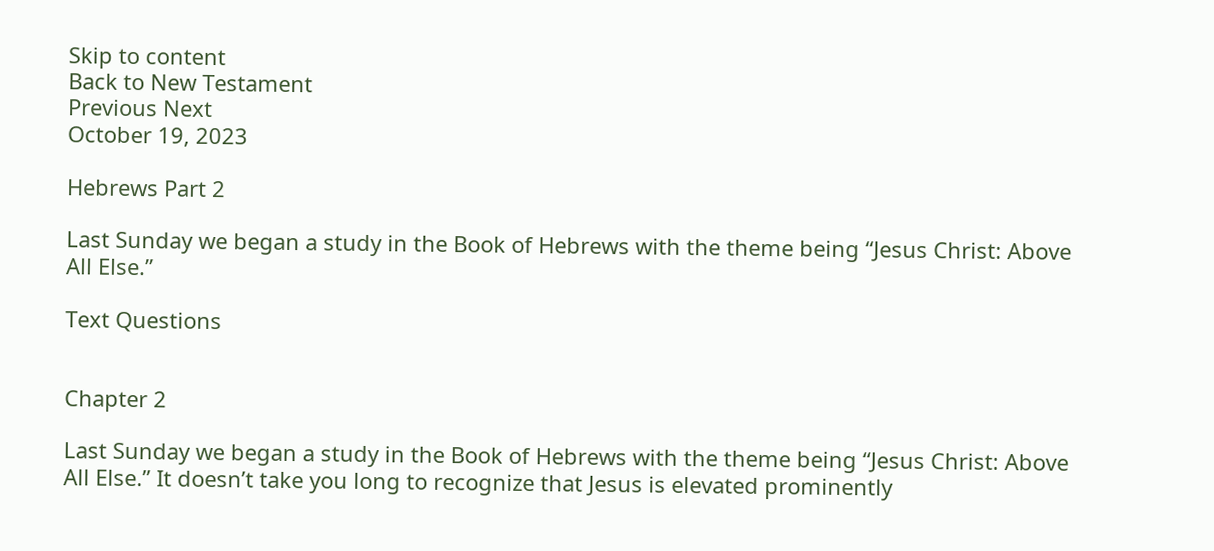Skip to content
Back to New Testament
Previous Next
October 19, 2023

Hebrews Part 2

Last Sunday we began a study in the Book of Hebrews with the theme being “Jesus Christ: Above All Else.”

Text Questions


Chapter 2

Last Sunday we began a study in the Book of Hebrews with the theme being “Jesus Christ: Above All Else.” It doesn’t take you long to recognize that Jesus is elevated prominently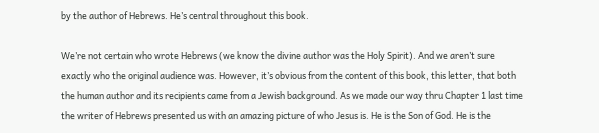by the author of Hebrews. He’s central throughout this book.

We’re not certain who wrote Hebrews (we know the divine author was the Holy Spirit). And we aren’t sure exactly who the original audience was. However, it’s obvious from the content of this book, this letter, that both the human author and its recipients came from a Jewish background. As we made our way thru Chapter 1 last time the writer of Hebrews presented us with an amazing picture of who Jesus is. He is the Son of God. He is the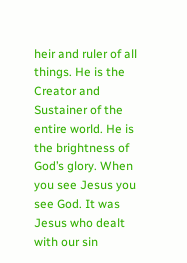heir and ruler of all things. He is the Creator and Sustainer of the entire world. He is the brightness of God’s glory. When you see Jesus you see God. It was Jesus who dealt with our sin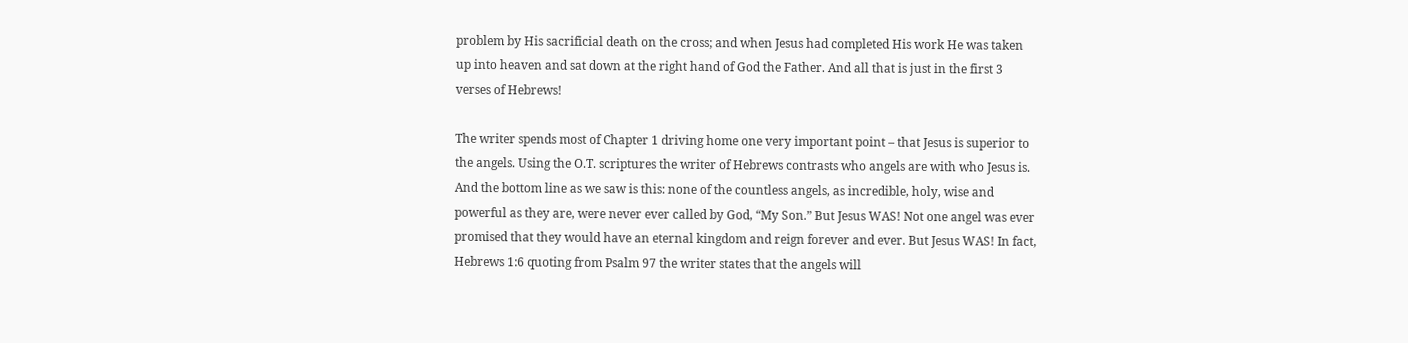problem by His sacrificial death on the cross; and when Jesus had completed His work He was taken up into heaven and sat down at the right hand of God the Father. And all that is just in the first 3 verses of Hebrews!

The writer spends most of Chapter 1 driving home one very important point – that Jesus is superior to the angels. Using the O.T. scriptures the writer of Hebrews contrasts who angels are with who Jesus is. And the bottom line as we saw is this: none of the countless angels, as incredible, holy, wise and powerful as they are, were never ever called by God, “My Son.” But Jesus WAS! Not one angel was ever promised that they would have an eternal kingdom and reign forever and ever. But Jesus WAS! In fact, Hebrews 1:6 quoting from Psalm 97 the writer states that the angels will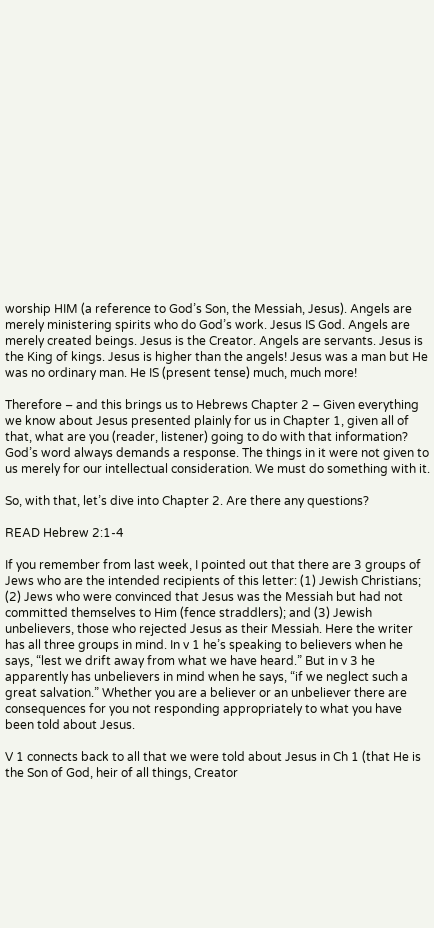worship HIM (a reference to God’s Son, the Messiah, Jesus). Angels are merely ministering spirits who do God’s work. Jesus IS God. Angels are merely created beings. Jesus is the Creator. Angels are servants. Jesus is the King of kings. Jesus is higher than the angels! Jesus was a man but He was no ordinary man. He IS (present tense) much, much more!

Therefore – and this brings us to Hebrews Chapter 2 – Given everything we know about Jesus presented plainly for us in Chapter 1, given all of that, what are you (reader, listener) going to do with that information? God’s word always demands a response. The things in it were not given to us merely for our intellectual consideration. We must do something with it.

So, with that, let’s dive into Chapter 2. Are there any questions?

READ Hebrew 2:1-4

If you remember from last week, I pointed out that there are 3 groups of Jews who are the intended recipients of this letter: (1) Jewish Christians; (2) Jews who were convinced that Jesus was the Messiah but had not committed themselves to Him (fence straddlers); and (3) Jewish unbelievers, those who rejected Jesus as their Messiah. Here the writer has all three groups in mind. In v 1 he’s speaking to believers when he says, “lest we drift away from what we have heard.” But in v 3 he apparently has unbelievers in mind when he says, “if we neglect such a great salvation.” Whether you are a believer or an unbeliever there are consequences for you not responding appropriately to what you have been told about Jesus.

V 1 connects back to all that we were told about Jesus in Ch 1 (that He is the Son of God, heir of all things, Creator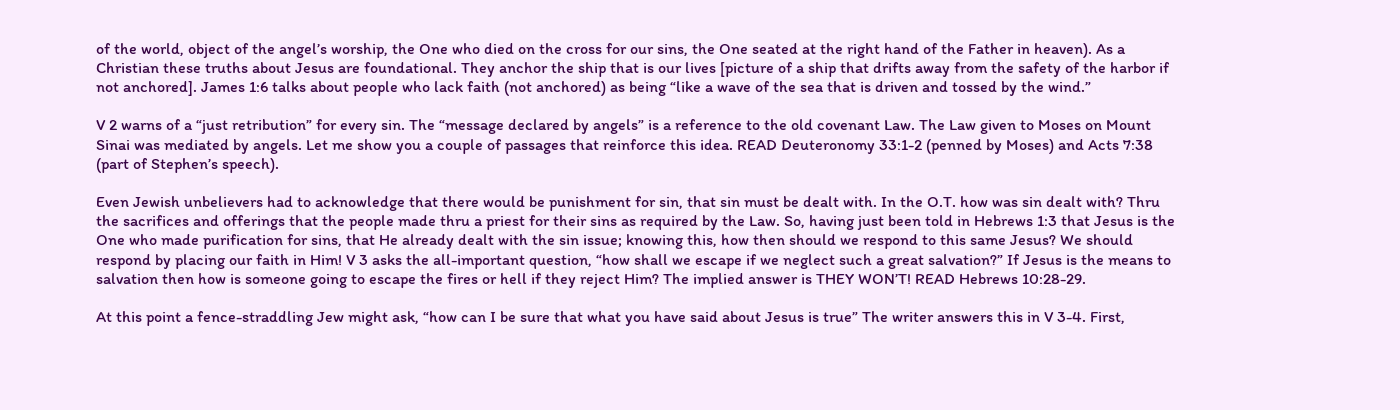of the world, object of the angel’s worship, the One who died on the cross for our sins, the One seated at the right hand of the Father in heaven). As a Christian these truths about Jesus are foundational. They anchor the ship that is our lives [picture of a ship that drifts away from the safety of the harbor if not anchored]. James 1:6 talks about people who lack faith (not anchored) as being “like a wave of the sea that is driven and tossed by the wind.”

V 2 warns of a “just retribution” for every sin. The “message declared by angels” is a reference to the old covenant Law. The Law given to Moses on Mount Sinai was mediated by angels. Let me show you a couple of passages that reinforce this idea. READ Deuteronomy 33:1-2 (penned by Moses) and Acts 7:38 (part of Stephen’s speech).

Even Jewish unbelievers had to acknowledge that there would be punishment for sin, that sin must be dealt with. In the O.T. how was sin dealt with? Thru the sacrifices and offerings that the people made thru a priest for their sins as required by the Law. So, having just been told in Hebrews 1:3 that Jesus is the One who made purification for sins, that He already dealt with the sin issue; knowing this, how then should we respond to this same Jesus? We should respond by placing our faith in Him! V 3 asks the all-important question, “how shall we escape if we neglect such a great salvation?” If Jesus is the means to salvation then how is someone going to escape the fires or hell if they reject Him? The implied answer is THEY WON’T! READ Hebrews 10:28-29.

At this point a fence-straddling Jew might ask, “how can I be sure that what you have said about Jesus is true” The writer answers this in V 3-4. First,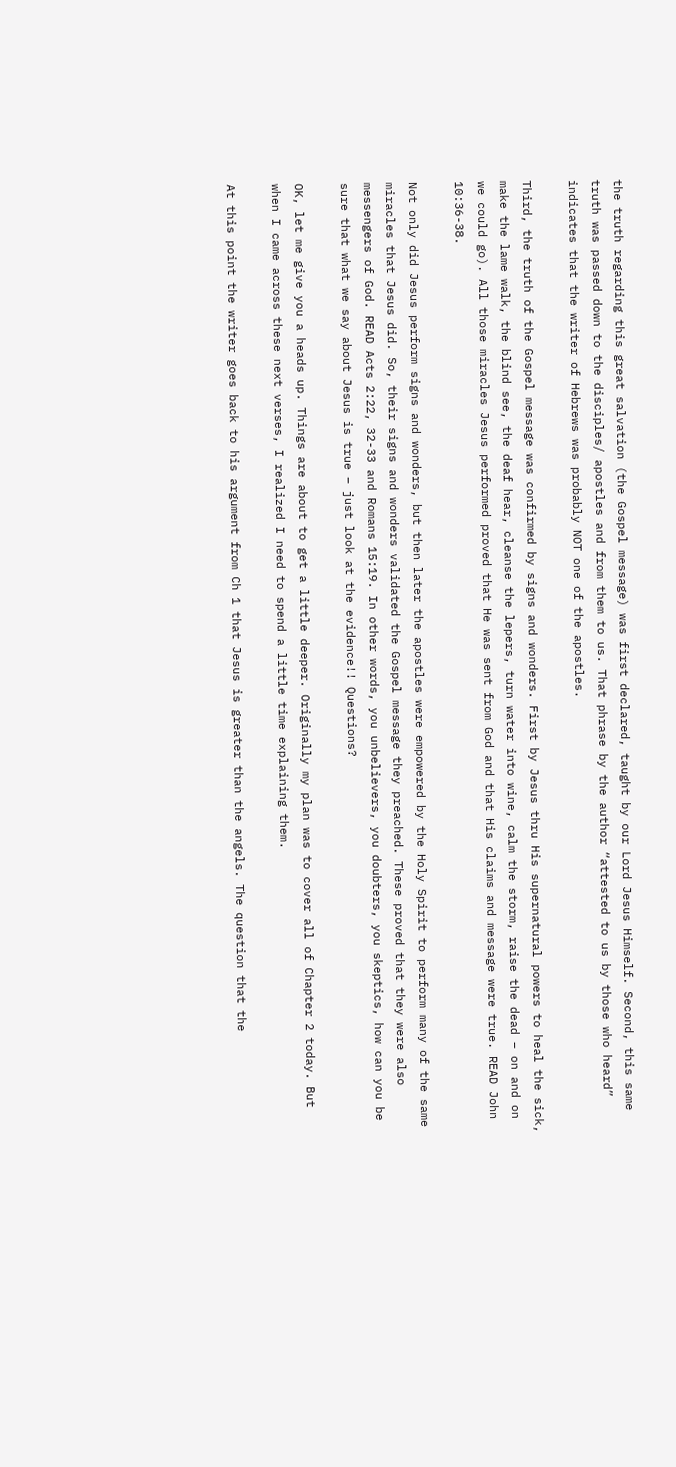the truth regarding this great salvation (the Gospel message) was first declared, taught by our Lord Jesus Himself. Second, this same truth was passed down to the disciples/ apostles and from them to us. That phrase by the author “attested to us by those who heard” indicates that the writer of Hebrews was probably NOT one of the apostles.

Third, the truth of the Gospel message was confirmed by signs and wonders. First by Jesus thru His supernatural powers to heal the sick, make the lame walk, the blind see, the deaf hear, cleanse the lepers, turn water into wine, calm the storm, raise the dead – on and on we could go). All those miracles Jesus performed proved that He was sent from God and that His claims and message were true. READ John 10:36-38.

Not only did Jesus perform signs and wonders, but then later the apostles were empowered by the Holy Spirit to perform many of the same miracles that Jesus did. So, their signs and wonders validated the Gospel message they preached. These proved that they were also messengers of God. READ Acts 2:22, 32-33 and Romans 15:19. In other words, you unbelievers, you doubters, you skeptics, how can you be sure that what we say about Jesus is true – just look at the evidence!! Questions?

OK, let me give you a heads up. Things are about to get a little deeper. Originally my plan was to cover all of Chapter 2 today. But when I came across these next verses, I realized I need to spend a little time explaining them.

At this point the writer goes back to his argument from Ch 1 that Jesus is greater than the angels. The question that the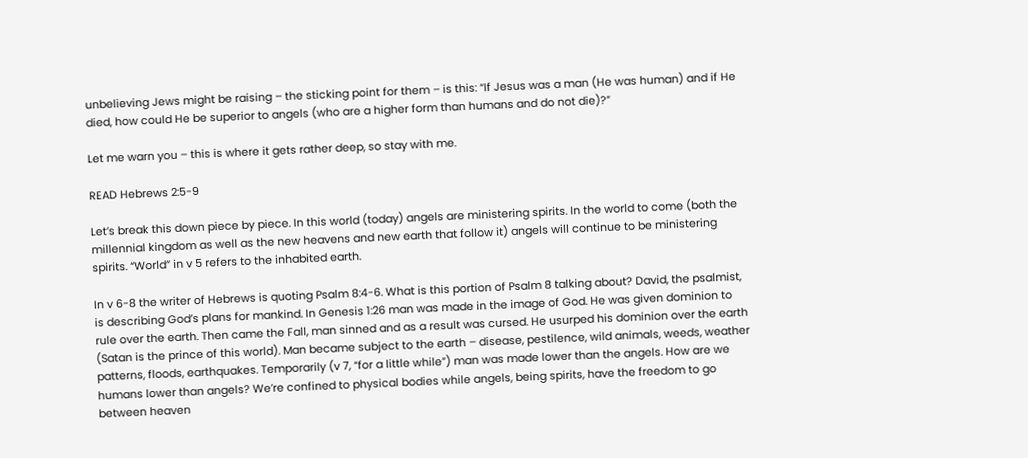unbelieving Jews might be raising – the sticking point for them – is this: “If Jesus was a man (He was human) and if He died, how could He be superior to angels (who are a higher form than humans and do not die)?”

Let me warn you – this is where it gets rather deep, so stay with me.

READ Hebrews 2:5-9

Let’s break this down piece by piece. In this world (today) angels are ministering spirits. In the world to come (both the millennial kingdom as well as the new heavens and new earth that follow it) angels will continue to be ministering spirits. “World” in v 5 refers to the inhabited earth.

In v 6-8 the writer of Hebrews is quoting Psalm 8:4-6. What is this portion of Psalm 8 talking about? David, the psalmist, is describing God’s plans for mankind. In Genesis 1:26 man was made in the image of God. He was given dominion to rule over the earth. Then came the Fall, man sinned and as a result was cursed. He usurped his dominion over the earth (Satan is the prince of this world). Man became subject to the earth – disease, pestilence, wild animals, weeds, weather patterns, floods, earthquakes. Temporarily (v 7, “for a little while”) man was made lower than the angels. How are we humans lower than angels? We’re confined to physical bodies while angels, being spirits, have the freedom to go between heaven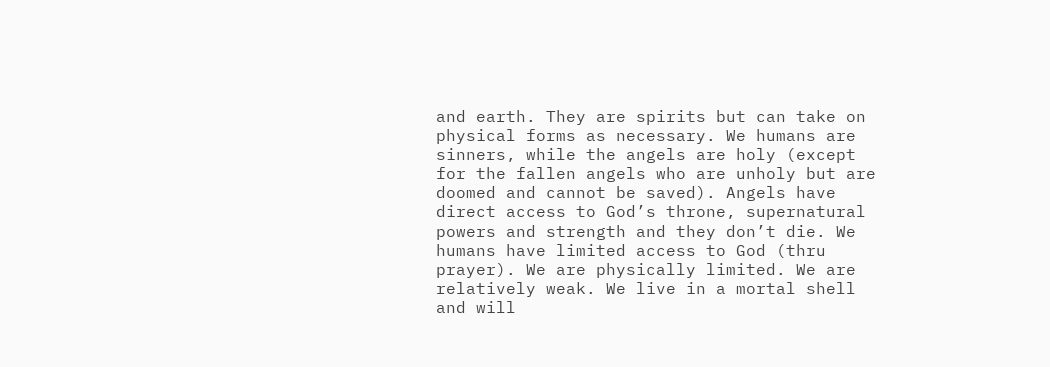and earth. They are spirits but can take on physical forms as necessary. We humans are sinners, while the angels are holy (except for the fallen angels who are unholy but are doomed and cannot be saved). Angels have direct access to God’s throne, supernatural powers and strength and they don’t die. We humans have limited access to God (thru prayer). We are physically limited. We are relatively weak. We live in a mortal shell and will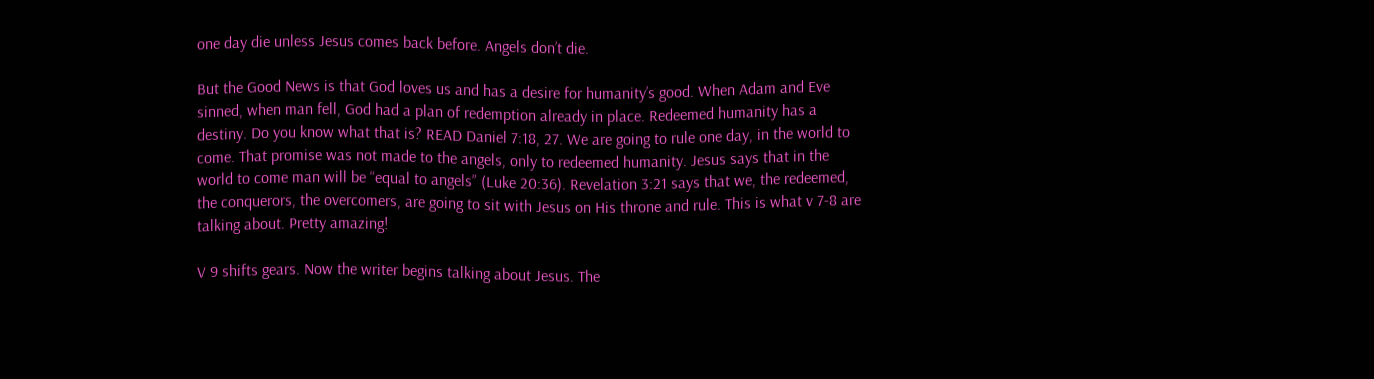one day die unless Jesus comes back before. Angels don’t die.

But the Good News is that God loves us and has a desire for humanity’s good. When Adam and Eve sinned, when man fell, God had a plan of redemption already in place. Redeemed humanity has a destiny. Do you know what that is? READ Daniel 7:18, 27. We are going to rule one day, in the world to come. That promise was not made to the angels, only to redeemed humanity. Jesus says that in the world to come man will be “equal to angels” (Luke 20:36). Revelation 3:21 says that we, the redeemed, the conquerors, the overcomers, are going to sit with Jesus on His throne and rule. This is what v 7-8 are talking about. Pretty amazing!

V 9 shifts gears. Now the writer begins talking about Jesus. The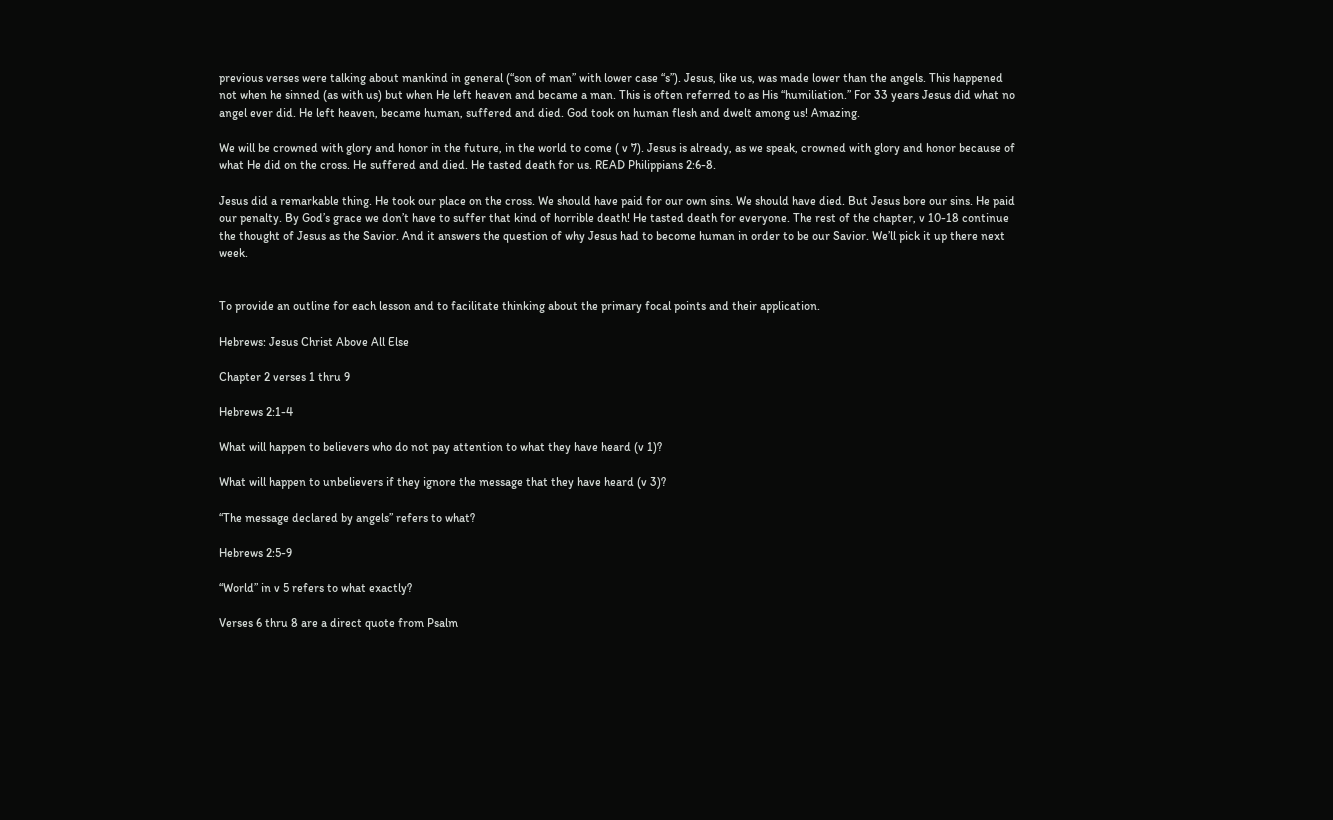previous verses were talking about mankind in general (“son of man” with lower case “s”). Jesus, like us, was made lower than the angels. This happened not when he sinned (as with us) but when He left heaven and became a man. This is often referred to as His “humiliation.” For 33 years Jesus did what no angel ever did. He left heaven, became human, suffered and died. God took on human flesh and dwelt among us! Amazing.

We will be crowned with glory and honor in the future, in the world to come ( v 7). Jesus is already, as we speak, crowned with glory and honor because of what He did on the cross. He suffered and died. He tasted death for us. READ Philippians 2:6-8.

Jesus did a remarkable thing. He took our place on the cross. We should have paid for our own sins. We should have died. But Jesus bore our sins. He paid our penalty. By God’s grace we don’t have to suffer that kind of horrible death! He tasted death for everyone. The rest of the chapter, v 10-18 continue the thought of Jesus as the Savior. And it answers the question of why Jesus had to become human in order to be our Savior. We’ll pick it up there next week.


To provide an outline for each lesson and to facilitate thinking about the primary focal points and their application.

Hebrews: Jesus Christ Above All Else

Chapter 2 verses 1 thru 9

Hebrews 2:1-4

What will happen to believers who do not pay attention to what they have heard (v 1)?

What will happen to unbelievers if they ignore the message that they have heard (v 3)?

“The message declared by angels” refers to what?

Hebrews 2:5-9

“World” in v 5 refers to what exactly?

Verses 6 thru 8 are a direct quote from Psalm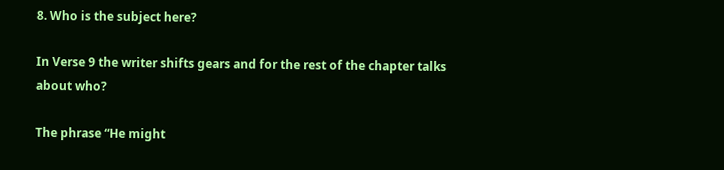8. Who is the subject here?

In Verse 9 the writer shifts gears and for the rest of the chapter talks about who?

The phrase “He might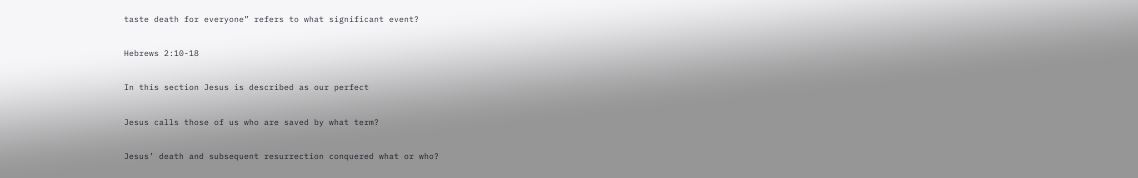taste death for everyone” refers to what significant event?

Hebrews 2:10-18

In this section Jesus is described as our perfect

Jesus calls those of us who are saved by what term?

Jesus’ death and subsequent resurrection conquered what or who?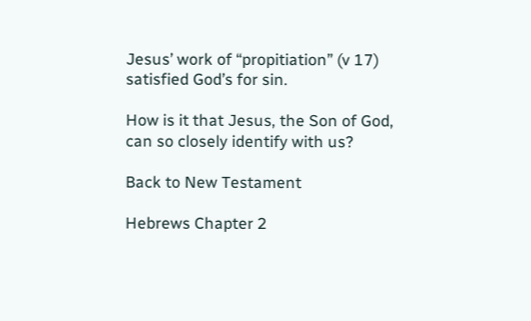Jesus’ work of “propitiation” (v 17) satisfied God’s for sin.

How is it that Jesus, the Son of God, can so closely identify with us?

Back to New Testament

Hebrews Chapter 2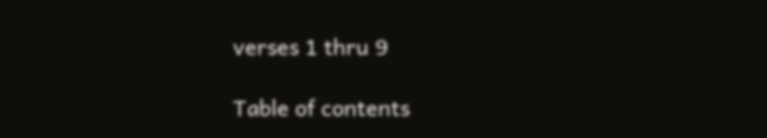verses 1 thru 9

Table of contents